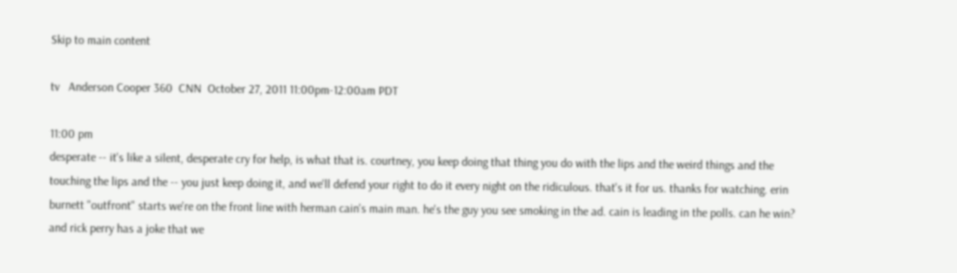Skip to main content

tv   Anderson Cooper 360  CNN  October 27, 2011 11:00pm-12:00am PDT

11:00 pm
desperate -- it's like a silent, desperate cry for help, is what that is. courtney, you keep doing that thing you do with the lips and the weird things and the touching the lips and the -- you just keep doing it, and we'll defend your right to do it every night on the ridiculous. that's it for us. thanks for watching. erin burnett "outfront" starts we're on the front line with herman cain's main man. he's the guy you see smoking in the ad. cain is leading in the polls. can he win? and rick perry has a joke that we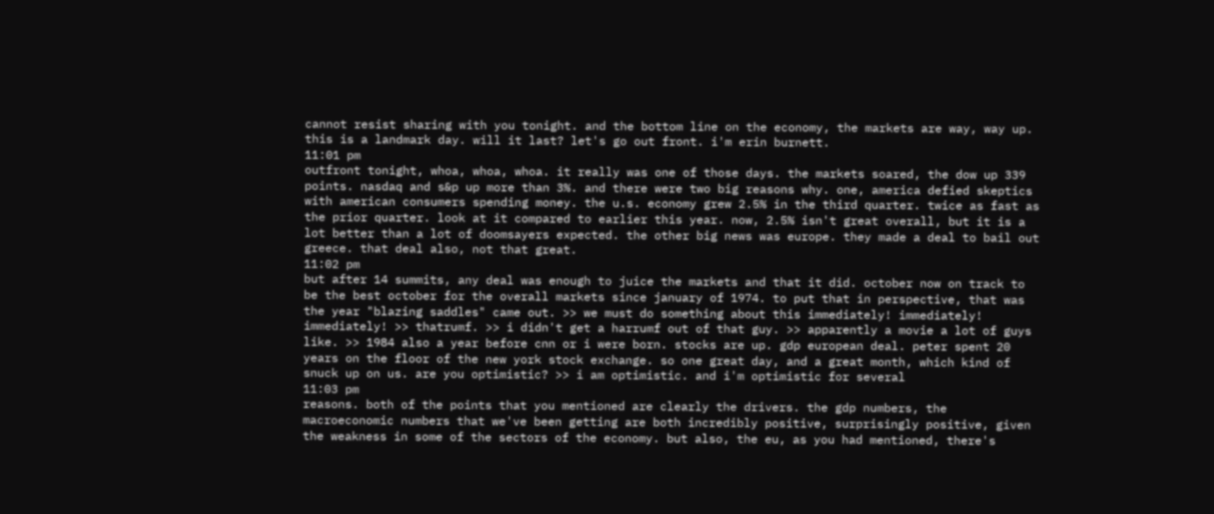cannot resist sharing with you tonight. and the bottom line on the economy, the markets are way, way up. this is a landmark day. will it last? let's go out front. i'm erin burnett.
11:01 pm
outfront tonight, whoa, whoa, whoa. it really was one of those days. the markets soared, the dow up 339 points. nasdaq and s&p up more than 3%. and there were two big reasons why. one, america defied skeptics with american consumers spending money. the u.s. economy grew 2.5% in the third quarter. twice as fast as the prior quarter. look at it compared to earlier this year. now, 2.5% isn't great overall, but it is a lot better than a lot of doomsayers expected. the other big news was europe. they made a deal to bail out greece. that deal also, not that great.
11:02 pm
but after 14 summits, any deal was enough to juice the markets and that it did. october now on track to be the best october for the overall markets since january of 1974. to put that in perspective, that was the year "blazing saddles" came out. >> we must do something about this immediately! immediately! immediately! >> thatrumf. >> i didn't get a harrumf out of that guy. >> apparently a movie a lot of guys like. >> 1984 also a year before cnn or i were born. stocks are up. gdp european deal. peter spent 20 years on the floor of the new york stock exchange. so one great day, and a great month, which kind of snuck up on us. are you optimistic? >> i am optimistic. and i'm optimistic for several
11:03 pm
reasons. both of the points that you mentioned are clearly the drivers. the gdp numbers, the macroeconomic numbers that we've been getting are both incredibly positive, surprisingly positive, given the weakness in some of the sectors of the economy. but also, the eu, as you had mentioned, there's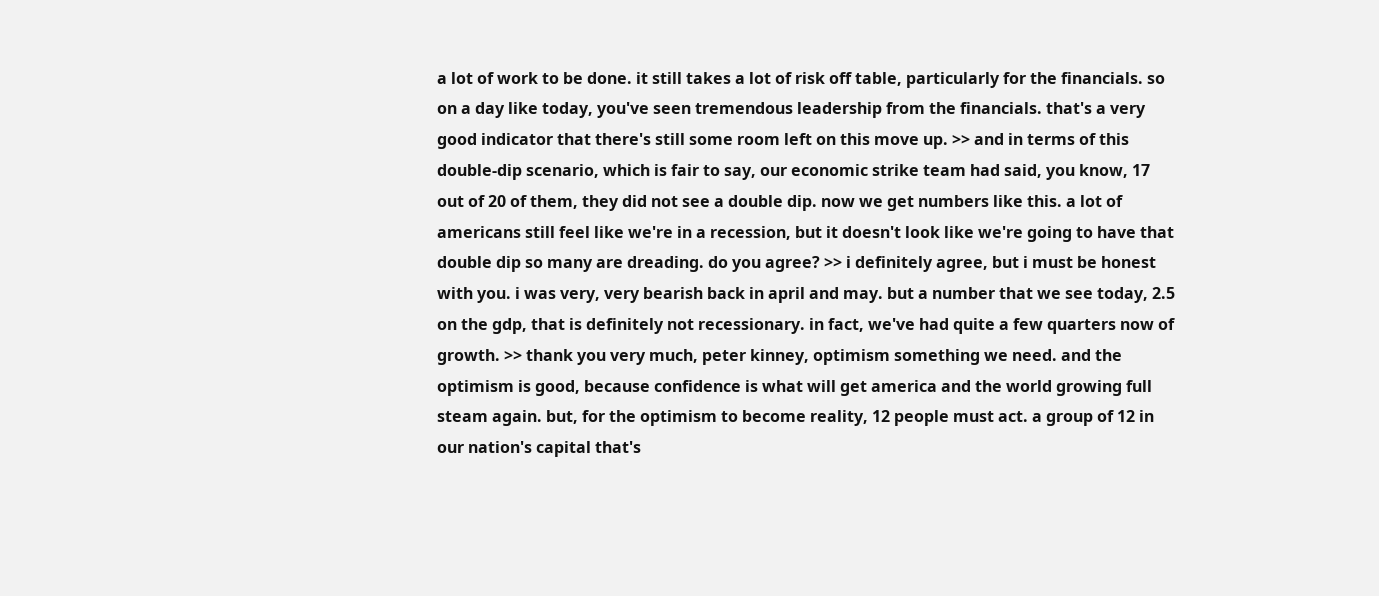a lot of work to be done. it still takes a lot of risk off table, particularly for the financials. so on a day like today, you've seen tremendous leadership from the financials. that's a very good indicator that there's still some room left on this move up. >> and in terms of this double-dip scenario, which is fair to say, our economic strike team had said, you know, 17 out of 20 of them, they did not see a double dip. now we get numbers like this. a lot of americans still feel like we're in a recession, but it doesn't look like we're going to have that double dip so many are dreading. do you agree? >> i definitely agree, but i must be honest with you. i was very, very bearish back in april and may. but a number that we see today, 2.5 on the gdp, that is definitely not recessionary. in fact, we've had quite a few quarters now of growth. >> thank you very much, peter kinney, optimism something we need. and the optimism is good, because confidence is what will get america and the world growing full steam again. but, for the optimism to become reality, 12 people must act. a group of 12 in our nation's capital that's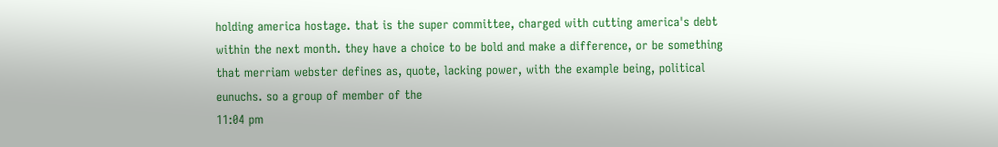holding america hostage. that is the super committee, charged with cutting america's debt within the next month. they have a choice to be bold and make a difference, or be something that merriam webster defines as, quote, lacking power, with the example being, political eunuchs. so a group of member of the
11:04 pm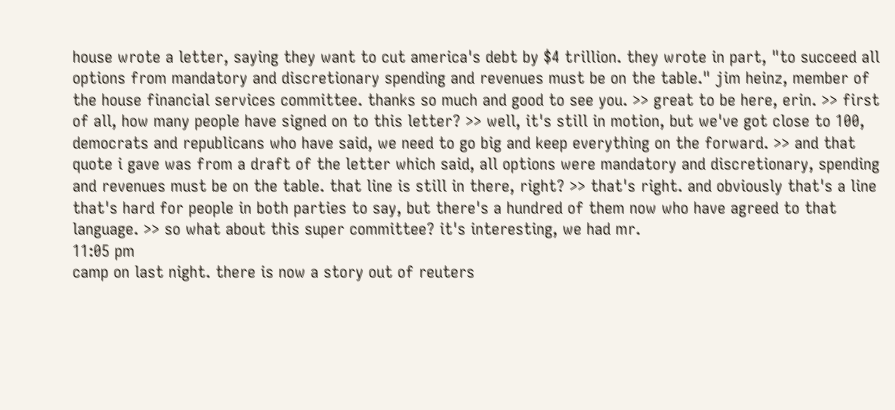house wrote a letter, saying they want to cut america's debt by $4 trillion. they wrote in part, "to succeed all options from mandatory and discretionary spending and revenues must be on the table." jim heinz, member of the house financial services committee. thanks so much and good to see you. >> great to be here, erin. >> first of all, how many people have signed on to this letter? >> well, it's still in motion, but we've got close to 100, democrats and republicans who have said, we need to go big and keep everything on the forward. >> and that quote i gave was from a draft of the letter which said, all options were mandatory and discretionary, spending and revenues must be on the table. that line is still in there, right? >> that's right. and obviously that's a line that's hard for people in both parties to say, but there's a hundred of them now who have agreed to that language. >> so what about this super committee? it's interesting, we had mr.
11:05 pm
camp on last night. there is now a story out of reuters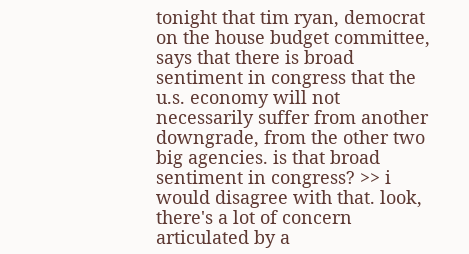tonight that tim ryan, democrat on the house budget committee, says that there is broad sentiment in congress that the u.s. economy will not necessarily suffer from another downgrade, from the other two big agencies. is that broad sentiment in congress? >> i would disagree with that. look, there's a lot of concern articulated by a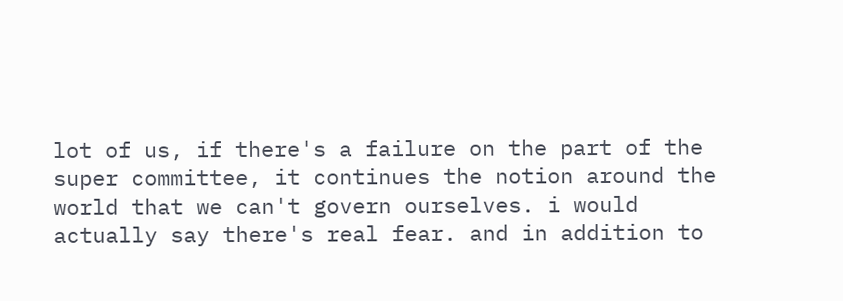lot of us, if there's a failure on the part of the super committee, it continues the notion around the world that we can't govern ourselves. i would actually say there's real fear. and in addition to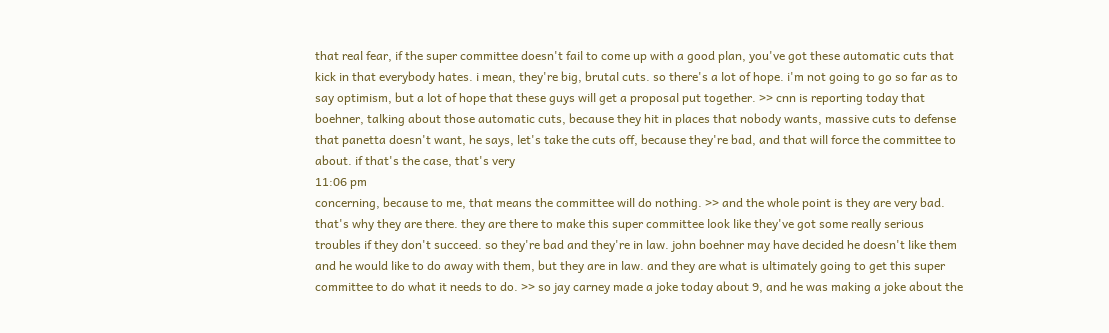that real fear, if the super committee doesn't fail to come up with a good plan, you've got these automatic cuts that kick in that everybody hates. i mean, they're big, brutal cuts. so there's a lot of hope. i'm not going to go so far as to say optimism, but a lot of hope that these guys will get a proposal put together. >> cnn is reporting today that boehner, talking about those automatic cuts, because they hit in places that nobody wants, massive cuts to defense that panetta doesn't want, he says, let's take the cuts off, because they're bad, and that will force the committee to about. if that's the case, that's very
11:06 pm
concerning, because to me, that means the committee will do nothing. >> and the whole point is they are very bad. that's why they are there. they are there to make this super committee look like they've got some really serious troubles if they don't succeed. so they're bad and they're in law. john boehner may have decided he doesn't like them and he would like to do away with them, but they are in law. and they are what is ultimately going to get this super committee to do what it needs to do. >> so jay carney made a joke today about 9, and he was making a joke about the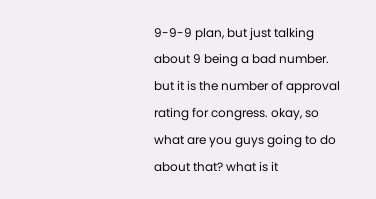9-9-9 plan, but just talking about 9 being a bad number. but it is the number of approval rating for congress. okay, so what are you guys going to do about that? what is it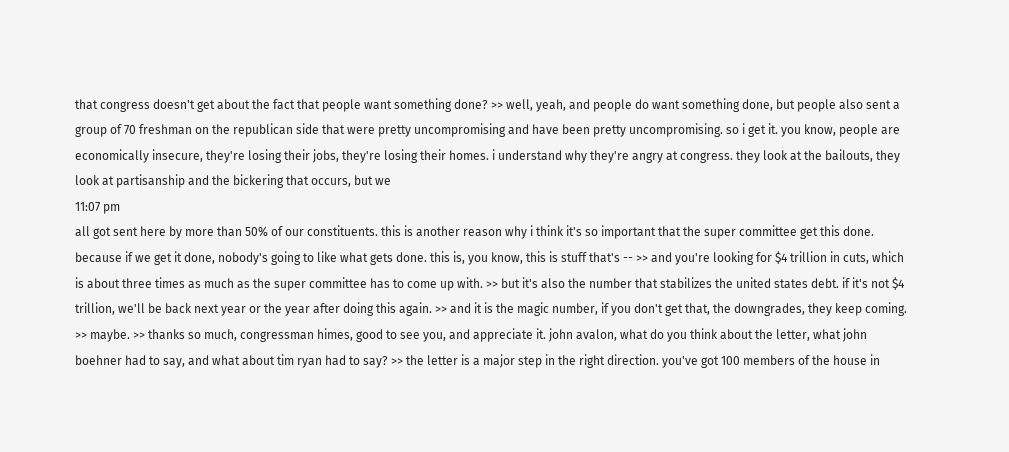that congress doesn't get about the fact that people want something done? >> well, yeah, and people do want something done, but people also sent a group of 70 freshman on the republican side that were pretty uncompromising and have been pretty uncompromising. so i get it. you know, people are economically insecure, they're losing their jobs, they're losing their homes. i understand why they're angry at congress. they look at the bailouts, they look at partisanship and the bickering that occurs, but we
11:07 pm
all got sent here by more than 50% of our constituents. this is another reason why i think it's so important that the super committee get this done. because if we get it done, nobody's going to like what gets done. this is, you know, this is stuff that's -- >> and you're looking for $4 trillion in cuts, which is about three times as much as the super committee has to come up with. >> but it's also the number that stabilizes the united states debt. if it's not $4 trillion, we'll be back next year or the year after doing this again. >> and it is the magic number, if you don't get that, the downgrades, they keep coming. >> maybe. >> thanks so much, congressman himes, good to see you, and appreciate it. john avalon, what do you think about the letter, what john boehner had to say, and what about tim ryan had to say? >> the letter is a major step in the right direction. you've got 100 members of the house in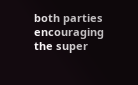both parties encouraging the super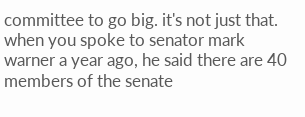committee to go big. it's not just that. when you spoke to senator mark warner a year ago, he said there are 40 members of the senate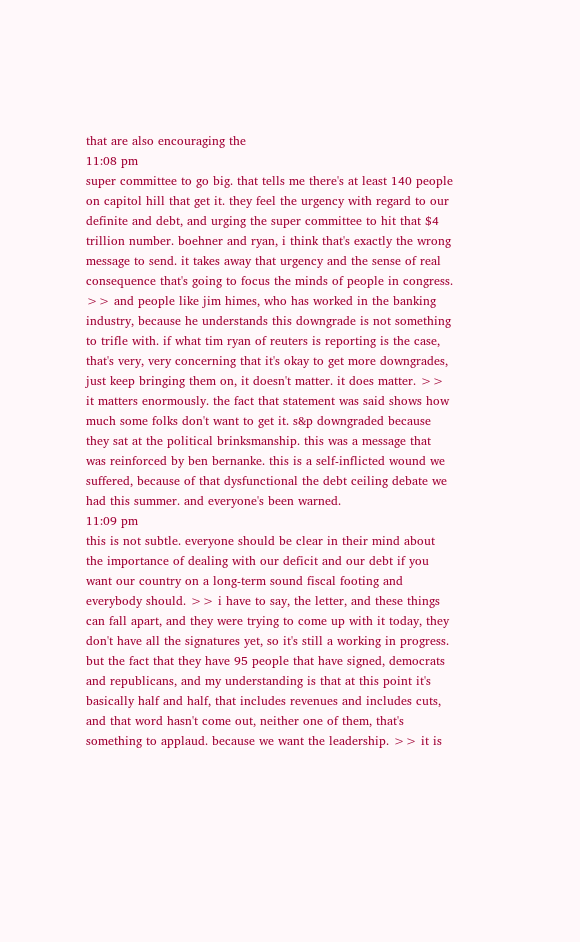that are also encouraging the
11:08 pm
super committee to go big. that tells me there's at least 140 people on capitol hill that get it. they feel the urgency with regard to our definite and debt, and urging the super committee to hit that $4 trillion number. boehner and ryan, i think that's exactly the wrong message to send. it takes away that urgency and the sense of real consequence that's going to focus the minds of people in congress. >> and people like jim himes, who has worked in the banking industry, because he understands this downgrade is not something to trifle with. if what tim ryan of reuters is reporting is the case, that's very, very concerning that it's okay to get more downgrades, just keep bringing them on, it doesn't matter. it does matter. >> it matters enormously. the fact that statement was said shows how much some folks don't want to get it. s&p downgraded because they sat at the political brinksmanship. this was a message that was reinforced by ben bernanke. this is a self-inflicted wound we suffered, because of that dysfunctional the debt ceiling debate we had this summer. and everyone's been warned.
11:09 pm
this is not subtle. everyone should be clear in their mind about the importance of dealing with our deficit and our debt if you want our country on a long-term sound fiscal footing and everybody should. >> i have to say, the letter, and these things can fall apart, and they were trying to come up with it today, they don't have all the signatures yet, so it's still a working in progress. but the fact that they have 95 people that have signed, democrats and republicans, and my understanding is that at this point it's basically half and half, that includes revenues and includes cuts, and that word hasn't come out, neither one of them, that's something to applaud. because we want the leadership. >> it is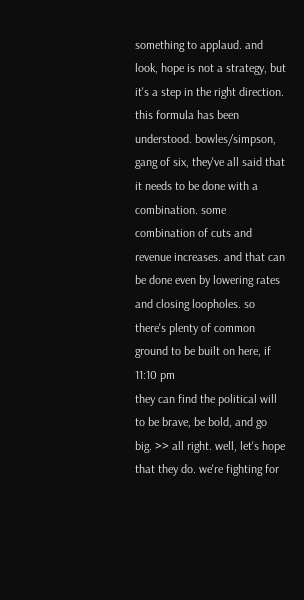something to applaud. and look, hope is not a strategy, but it's a step in the right direction. this formula has been understood. bowles/simpson, gang of six, they've all said that it needs to be done with a combination. some combination of cuts and revenue increases. and that can be done even by lowering rates and closing loopholes. so there's plenty of common ground to be built on here, if
11:10 pm
they can find the political will to be brave, be bold, and go big. >> all right. well, let's hope that they do. we're fighting for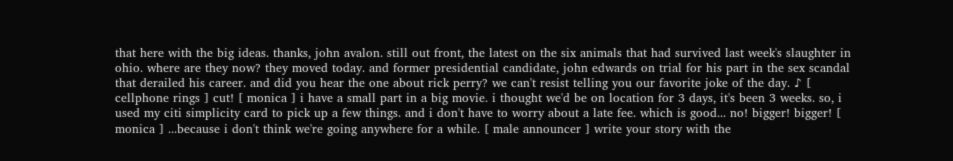that here with the big ideas. thanks, john avalon. still out front, the latest on the six animals that had survived last week's slaughter in ohio. where are they now? they moved today. and former presidential candidate, john edwards on trial for his part in the sex scandal that derailed his career. and did you hear the one about rick perry? we can't resist telling you our favorite joke of the day. ♪ [ cellphone rings ] cut! [ monica ] i have a small part in a big movie. i thought we'd be on location for 3 days, it's been 3 weeks. so, i used my citi simplicity card to pick up a few things. and i don't have to worry about a late fee. which is good... no! bigger! bigger! [ monica ] ...because i don't think we're going anywhere for a while. [ male announcer ] write your story with the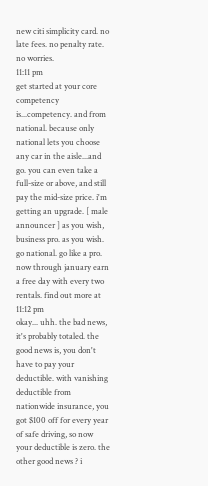new citi simplicity card. no late fees. no penalty rate. no worries.
11:11 pm
get started at your core competency is...competency. and from national. because only national lets you choose any car in the aisle...and go. you can even take a full-size or above, and still pay the mid-size price. i'm getting an upgrade. [ male announcer ] as you wish, business pro. as you wish. go national. go like a pro. now through january earn a free day with every two rentals. find out more at
11:12 pm
okay... uhh. the bad news, it's probably totaled. the good news is, you don't have to pay your deductible. with vanishing deductible from nationwide insurance, you got $100 off for every year of safe driving, so now your deductible is zero. the other good news ? i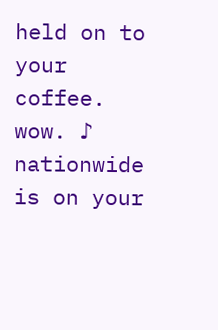held on to your coffee. wow. ♪ nationwide is on your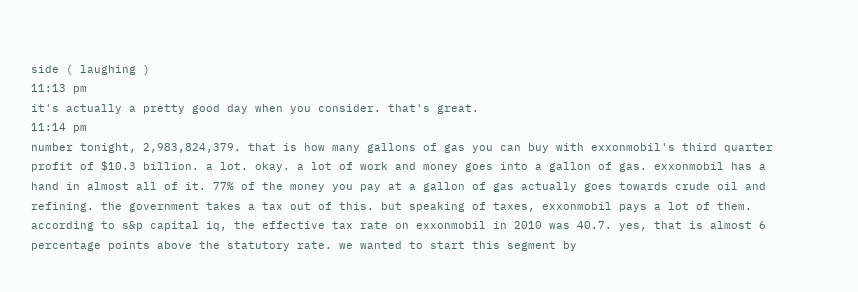side ( laughing )
11:13 pm
it's actually a pretty good day when you consider. that's great.
11:14 pm
number tonight, 2,983,824,379. that is how many gallons of gas you can buy with exxonmobil's third quarter profit of $10.3 billion. a lot. okay. a lot of work and money goes into a gallon of gas. exxonmobil has a hand in almost all of it. 77% of the money you pay at a gallon of gas actually goes towards crude oil and refining. the government takes a tax out of this. but speaking of taxes, exxonmobil pays a lot of them. according to s&p capital iq, the effective tax rate on exxonmobil in 2010 was 40.7. yes, that is almost 6 percentage points above the statutory rate. we wanted to start this segment by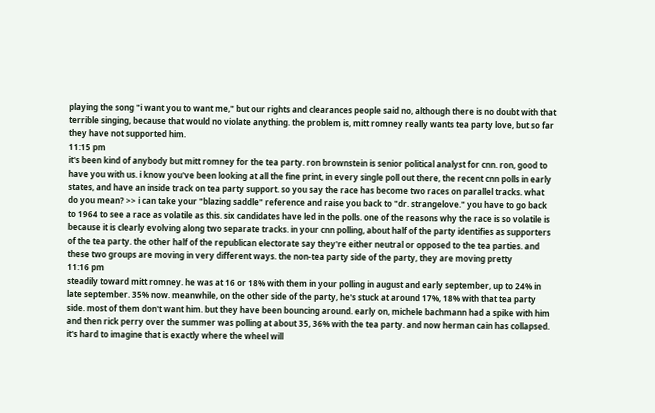playing the song "i want you to want me," but our rights and clearances people said no, although there is no doubt with that terrible singing, because that would no violate anything. the problem is, mitt romney really wants tea party love, but so far they have not supported him.
11:15 pm
it's been kind of anybody but mitt romney for the tea party. ron brownstein is senior political analyst for cnn. ron, good to have you with us. i know you've been looking at all the fine print, in every single poll out there, the recent cnn polls in early states, and have an inside track on tea party support. so you say the race has become two races on parallel tracks. what do you mean? >> i can take your "blazing saddle" reference and raise you back to "dr. strangelove." you have to go back to 1964 to see a race as volatile as this. six candidates have led in the polls. one of the reasons why the race is so volatile is because it is clearly evolving along two separate tracks. in your cnn polling, about half of the party identifies as supporters of the tea party. the other half of the republican electorate say they're either neutral or opposed to the tea parties. and these two groups are moving in very different ways. the non-tea party side of the party, they are moving pretty
11:16 pm
steadily toward mitt romney. he was at 16 or 18% with them in your polling in august and early september, up to 24% in late september. 35% now. meanwhile, on the other side of the party, he's stuck at around 17%, 18% with that tea party side. most of them don't want him. but they have been bouncing around. early on, michele bachmann had a spike with him and then rick perry over the summer was polling at about 35, 36% with the tea party. and now herman cain has collapsed. it's hard to imagine that is exactly where the wheel will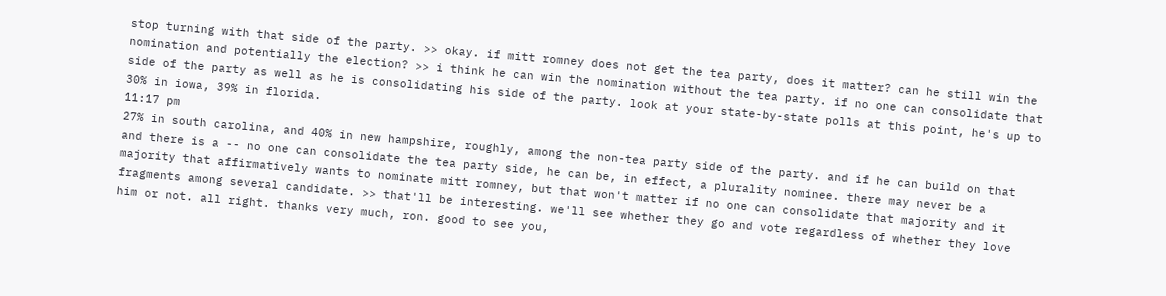stop turning with that side of the party. >> okay. if mitt romney does not get the tea party, does it matter? can he still win the nomination and potentially the election? >> i think he can win the nomination without the tea party. if no one can consolidate that side of the party as well as he is consolidating his side of the party. look at your state-by-state polls at this point, he's up to 30% in iowa, 39% in florida.
11:17 pm
27% in south carolina, and 40% in new hampshire, roughly, among the non-tea party side of the party. and if he can build on that and there is a -- no one can consolidate the tea party side, he can be, in effect, a plurality nominee. there may never be a majority that affirmatively wants to nominate mitt romney, but that won't matter if no one can consolidate that majority and it fragments among several candidate. >> that'll be interesting. we'll see whether they go and vote regardless of whether they love him or not. all right. thanks very much, ron. good to see you,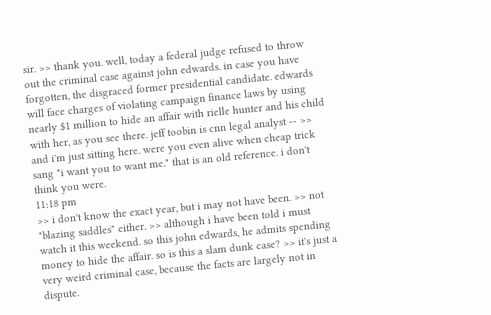sir. >> thank you. well, today a federal judge refused to throw out the criminal case against john edwards. in case you have forgotten, the disgraced former presidential candidate. edwards will face charges of violating campaign finance laws by using nearly $1 million to hide an affair with rielle hunter and his child with her, as you see there. jeff toobin is cnn legal analyst -- >> and i'm just sitting here. were you even alive when cheap trick sang "i want you to want me." that is an old reference. i don't think you were.
11:18 pm
>> i don't know the exact year, but i may not have been. >> not "blazing saddles" either. >> although i have been told i must watch it this weekend. so this john edwards, he admits spending money to hide the affair. so is this a slam dunk case? >> it's just a very weird criminal case, because the facts are largely not in dispute.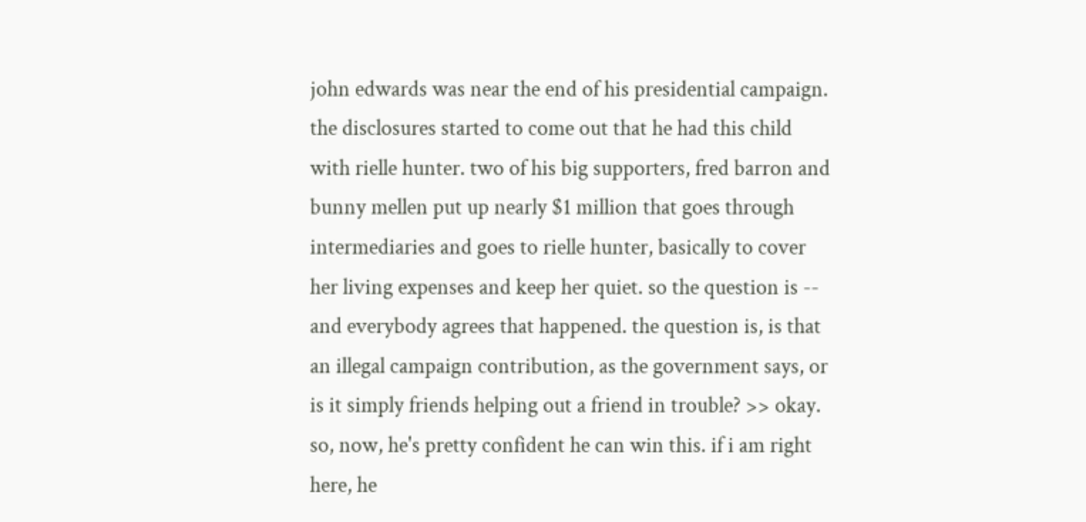john edwards was near the end of his presidential campaign. the disclosures started to come out that he had this child with rielle hunter. two of his big supporters, fred barron and bunny mellen put up nearly $1 million that goes through intermediaries and goes to rielle hunter, basically to cover her living expenses and keep her quiet. so the question is -- and everybody agrees that happened. the question is, is that an illegal campaign contribution, as the government says, or is it simply friends helping out a friend in trouble? >> okay. so, now, he's pretty confident he can win this. if i am right here, he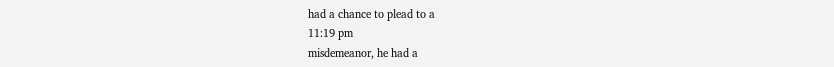had a chance to plead to a
11:19 pm
misdemeanor, he had a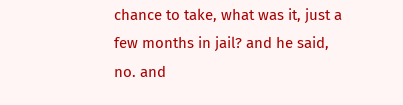chance to take, what was it, just a few months in jail? and he said, no. and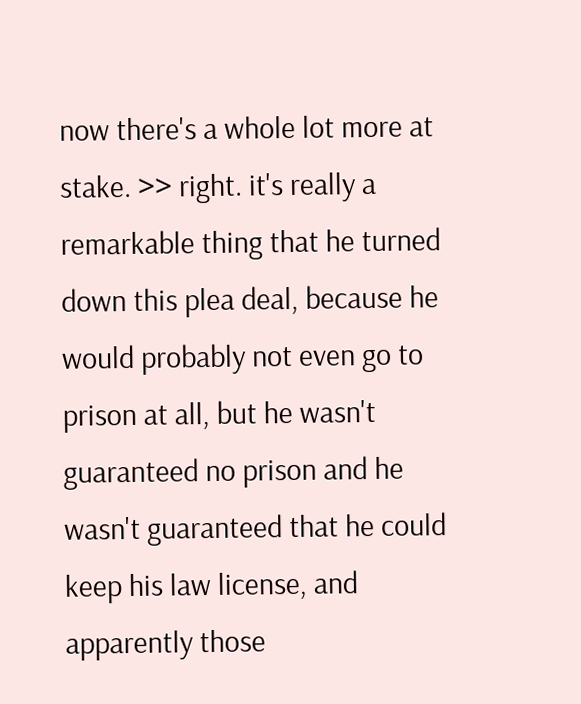now there's a whole lot more at stake. >> right. it's really a remarkable thing that he turned down this plea deal, because he would probably not even go to prison at all, but he wasn't guaranteed no prison and he wasn't guaranteed that he could keep his law license, and apparently those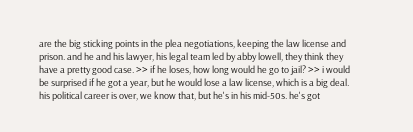are the big sticking points in the plea negotiations, keeping the law license and prison. and he and his lawyer, his legal team led by abby lowell, they think they have a pretty good case. >> if he loses, how long would he go to jail? >> i would be surprised if he got a year, but he would lose a law license, which is a big deal. his political career is over, we know that, but he's in his mid-50s. he's got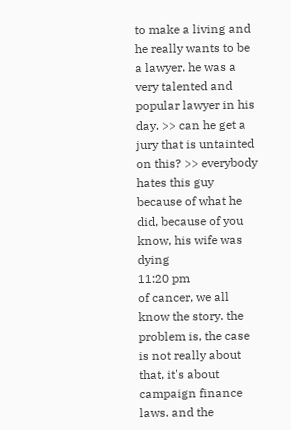to make a living and he really wants to be a lawyer. he was a very talented and popular lawyer in his day. >> can he get a jury that is untainted on this? >> everybody hates this guy because of what he did, because of you know, his wife was dying
11:20 pm
of cancer, we all know the story. the problem is, the case is not really about that, it's about campaign finance laws. and the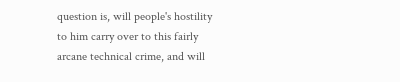question is, will people's hostility to him carry over to this fairly arcane technical crime, and will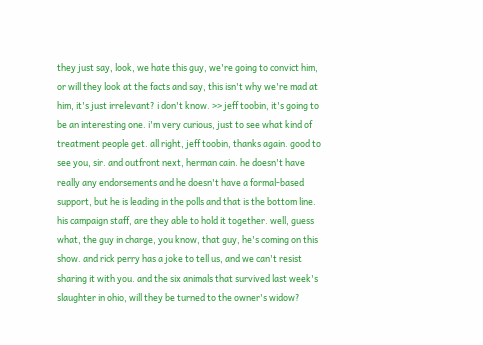they just say, look, we hate this guy, we're going to convict him, or will they look at the facts and say, this isn't why we're mad at him, it's just irrelevant? i don't know. >> jeff toobin, it's going to be an interesting one. i'm very curious, just to see what kind of treatment people get. all right, jeff toobin, thanks again. good to see you, sir. and outfront next, herman cain. he doesn't have really any endorsements and he doesn't have a formal-based support, but he is leading in the polls and that is the bottom line. his campaign staff, are they able to hold it together. well, guess what, the guy in charge, you know, that guy, he's coming on this show. and rick perry has a joke to tell us, and we can't resist sharing it with you. and the six animals that survived last week's slaughter in ohio, will they be turned to the owner's widow?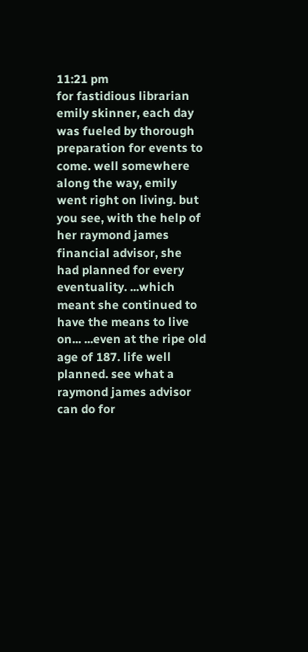11:21 pm
for fastidious librarian emily skinner, each day was fueled by thorough preparation for events to come. well somewhere along the way, emily went right on living. but you see, with the help of her raymond james financial advisor, she had planned for every eventuality. ...which meant she continued to have the means to live on... ...even at the ripe old age of 187. life well planned. see what a raymond james advisor can do for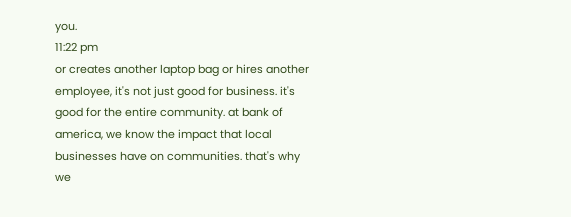you.
11:22 pm
or creates another laptop bag or hires another employee, it's not just good for business. it's good for the entire community. at bank of america, we know the impact that local businesses have on communities. that's why we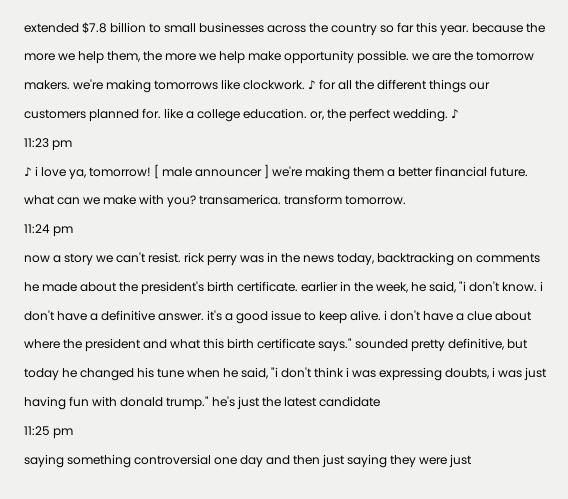extended $7.8 billion to small businesses across the country so far this year. because the more we help them, the more we help make opportunity possible. we are the tomorrow makers. we're making tomorrows like clockwork. ♪ for all the different things our customers planned for. like a college education. or, the perfect wedding. ♪
11:23 pm
♪ i love ya, tomorrow! [ male announcer ] we're making them a better financial future. what can we make with you? transamerica. transform tomorrow.
11:24 pm
now a story we can't resist. rick perry was in the news today, backtracking on comments he made about the president's birth certificate. earlier in the week, he said, "i don't know. i don't have a definitive answer. it's a good issue to keep alive. i don't have a clue about where the president and what this birth certificate says." sounded pretty definitive, but today he changed his tune when he said, "i don't think i was expressing doubts, i was just having fun with donald trump." he's just the latest candidate
11:25 pm
saying something controversial one day and then just saying they were just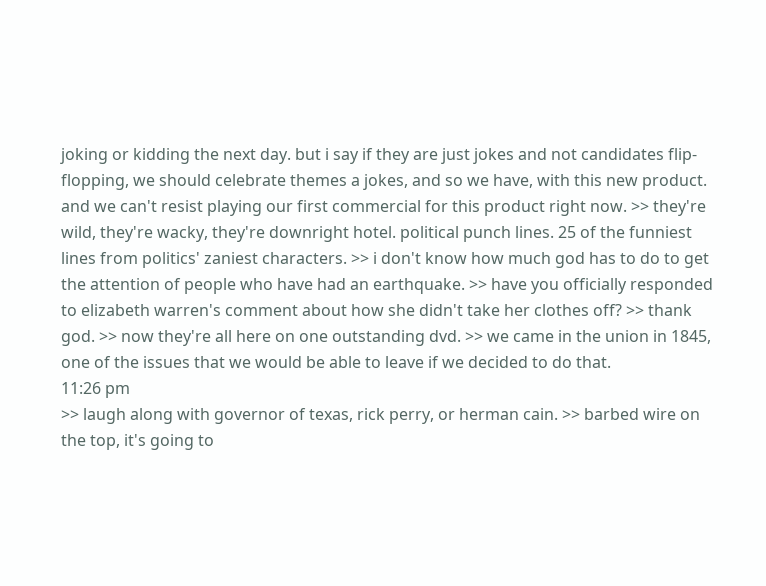joking or kidding the next day. but i say if they are just jokes and not candidates flip-flopping, we should celebrate themes a jokes, and so we have, with this new product. and we can't resist playing our first commercial for this product right now. >> they're wild, they're wacky, they're downright hotel. political punch lines. 25 of the funniest lines from politics' zaniest characters. >> i don't know how much god has to do to get the attention of people who have had an earthquake. >> have you officially responded to elizabeth warren's comment about how she didn't take her clothes off? >> thank god. >> now they're all here on one outstanding dvd. >> we came in the union in 1845, one of the issues that we would be able to leave if we decided to do that.
11:26 pm
>> laugh along with governor of texas, rick perry, or herman cain. >> barbed wire on the top, it's going to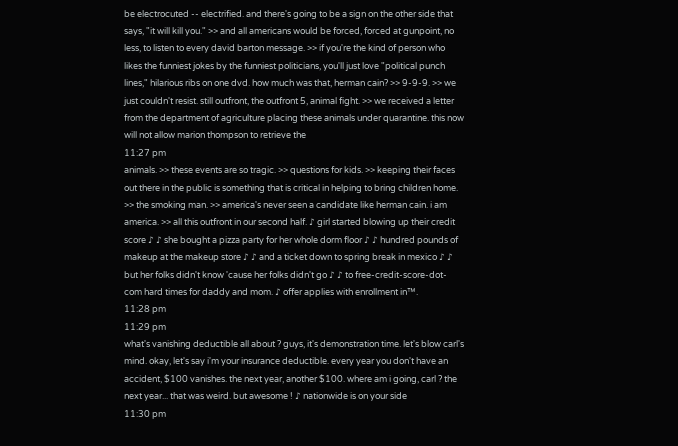be electrocuted -- electrified. and there's going to be a sign on the other side that says, "it will kill you." >> and all americans would be forced, forced at gunpoint, no less, to listen to every david barton message. >> if you're the kind of person who likes the funniest jokes by the funniest politicians, you'll just love "political punch lines," hilarious ribs on one dvd. how much was that, herman cain? >> 9-9-9. >> we just couldn't resist. still outfront, the outfront 5, animal fight. >> we received a letter from the department of agriculture placing these animals under quarantine. this now will not allow marion thompson to retrieve the
11:27 pm
animals. >> these events are so tragic. >> questions for kids. >> keeping their faces out there in the public is something that is critical in helping to bring children home. >> the smoking man. >> america's never seen a candidate like herman cain. i am america. >> all this outfront in our second half. ♪ girl started blowing up their credit score ♪ ♪ she bought a pizza party for her whole dorm floor ♪ ♪ hundred pounds of makeup at the makeup store ♪ ♪ and a ticket down to spring break in mexico ♪ ♪ but her folks didn't know 'cause her folks didn't go ♪ ♪ to free-credit-score-dot-com hard times for daddy and mom. ♪ offer applies with enrollment in™.
11:28 pm
11:29 pm
what's vanishing deductible all about ? guys, it's demonstration time. let's blow carl's mind. okay, let's say i'm your insurance deductible. every year you don't have an accident, $100 vanishes. the next year, another $100. where am i going, carl ? the next year... that was weird. but awesome ! ♪ nationwide is on your side
11:30 pm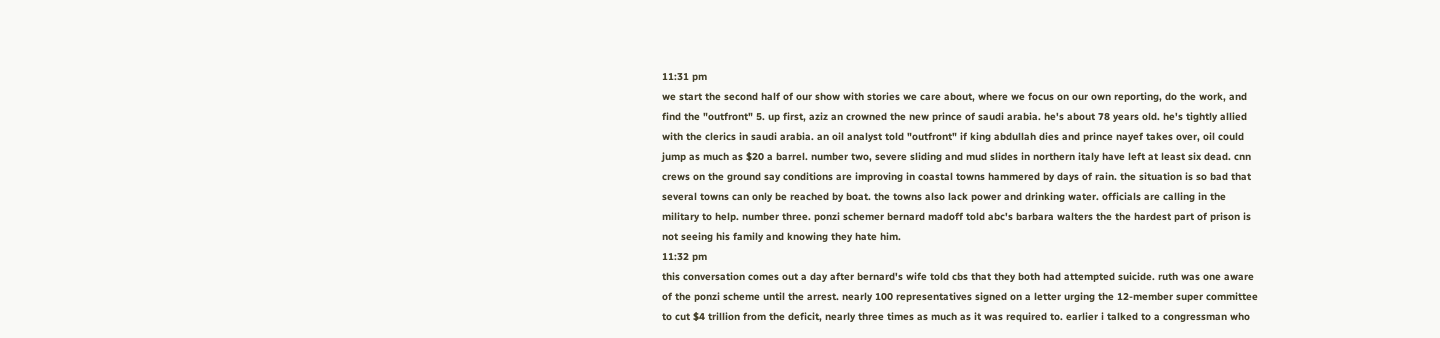11:31 pm
we start the second half of our show with stories we care about, where we focus on our own reporting, do the work, and find the "outfront" 5. up first, aziz an crowned the new prince of saudi arabia. he's about 78 years old. he's tightly allied with the clerics in saudi arabia. an oil analyst told "outfront" if king abdullah dies and prince nayef takes over, oil could jump as much as $20 a barrel. number two, severe sliding and mud slides in northern italy have left at least six dead. cnn crews on the ground say conditions are improving in coastal towns hammered by days of rain. the situation is so bad that several towns can only be reached by boat. the towns also lack power and drinking water. officials are calling in the military to help. number three. ponzi schemer bernard madoff told abc's barbara walters the the hardest part of prison is not seeing his family and knowing they hate him.
11:32 pm
this conversation comes out a day after bernard's wife told cbs that they both had attempted suicide. ruth was one aware of the ponzi scheme until the arrest. nearly 100 representatives signed on a letter urging the 12-member super committee to cut $4 trillion from the deficit, nearly three times as much as it was required to. earlier i talked to a congressman who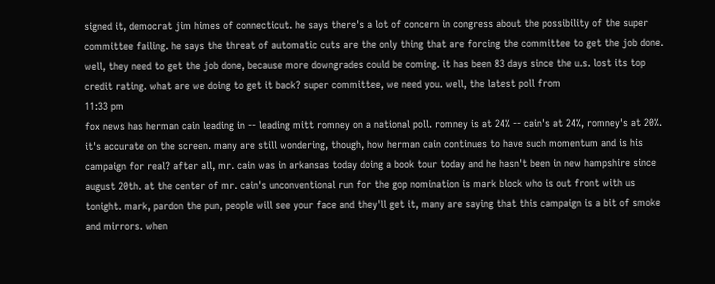signed it, democrat jim himes of connecticut. he says there's a lot of concern in congress about the possibility of the super committee failing. he says the threat of automatic cuts are the only thing that are forcing the committee to get the job done. well, they need to get the job done, because more downgrades could be coming. it has been 83 days since the u.s. lost its top credit rating. what are we doing to get it back? super committee, we need you. well, the latest poll from
11:33 pm
fox news has herman cain leading in -- leading mitt romney on a national poll. romney is at 24% -- cain's at 24%, romney's at 20%. it's accurate on the screen. many are still wondering, though, how herman cain continues to have such momentum and is his campaign for real? after all, mr. cain was in arkansas today doing a book tour today and he hasn't been in new hampshire since august 20th. at the center of mr. cain's unconventional run for the gop nomination is mark block who is out front with us tonight. mark, pardon the pun, people will see your face and they'll get it, many are saying that this campaign is a bit of smoke and mirrors. when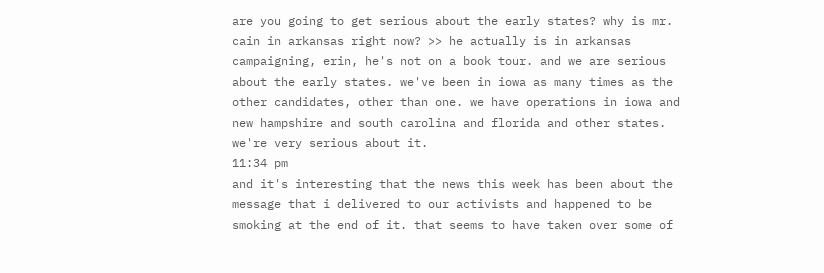are you going to get serious about the early states? why is mr. cain in arkansas right now? >> he actually is in arkansas campaigning, erin, he's not on a book tour. and we are serious about the early states. we've been in iowa as many times as the other candidates, other than one. we have operations in iowa and new hampshire and south carolina and florida and other states. we're very serious about it.
11:34 pm
and it's interesting that the news this week has been about the message that i delivered to our activists and happened to be smoking at the end of it. that seems to have taken over some of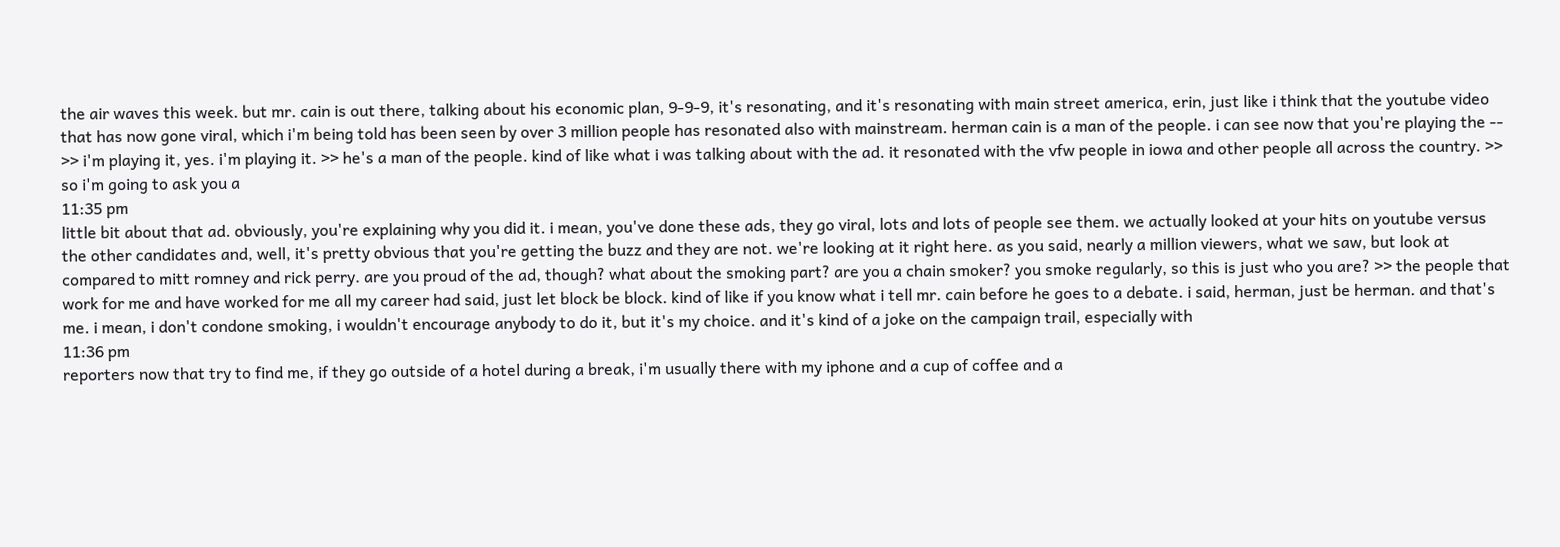the air waves this week. but mr. cain is out there, talking about his economic plan, 9-9-9, it's resonating, and it's resonating with main street america, erin, just like i think that the youtube video that has now gone viral, which i'm being told has been seen by over 3 million people has resonated also with mainstream. herman cain is a man of the people. i can see now that you're playing the -- >> i'm playing it, yes. i'm playing it. >> he's a man of the people. kind of like what i was talking about with the ad. it resonated with the vfw people in iowa and other people all across the country. >> so i'm going to ask you a
11:35 pm
little bit about that ad. obviously, you're explaining why you did it. i mean, you've done these ads, they go viral, lots and lots of people see them. we actually looked at your hits on youtube versus the other candidates and, well, it's pretty obvious that you're getting the buzz and they are not. we're looking at it right here. as you said, nearly a million viewers, what we saw, but look at compared to mitt romney and rick perry. are you proud of the ad, though? what about the smoking part? are you a chain smoker? you smoke regularly, so this is just who you are? >> the people that work for me and have worked for me all my career had said, just let block be block. kind of like if you know what i tell mr. cain before he goes to a debate. i said, herman, just be herman. and that's me. i mean, i don't condone smoking, i wouldn't encourage anybody to do it, but it's my choice. and it's kind of a joke on the campaign trail, especially with
11:36 pm
reporters now that try to find me, if they go outside of a hotel during a break, i'm usually there with my iphone and a cup of coffee and a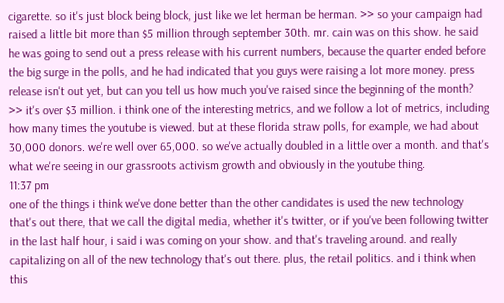cigarette. so it's just block being block, just like we let herman be herman. >> so your campaign had raised a little bit more than $5 million through september 30th. mr. cain was on this show. he said he was going to send out a press release with his current numbers, because the quarter ended before the big surge in the polls, and he had indicated that you guys were raising a lot more money. press release isn't out yet, but can you tell us how much you've raised since the beginning of the month? >> it's over $3 million. i think one of the interesting metrics, and we follow a lot of metrics, including how many times the youtube is viewed. but at these florida straw polls, for example, we had about 30,000 donors. we're well over 65,000. so we've actually doubled in a little over a month. and that's what we're seeing in our grassroots activism growth and obviously in the youtube thing.
11:37 pm
one of the things i think we've done better than the other candidates is used the new technology that's out there, that we call the digital media, whether it's twitter, or if you've been following twitter in the last half hour, i said i was coming on your show. and that's traveling around. and really capitalizing on all of the new technology that's out there. plus, the retail politics. and i think when this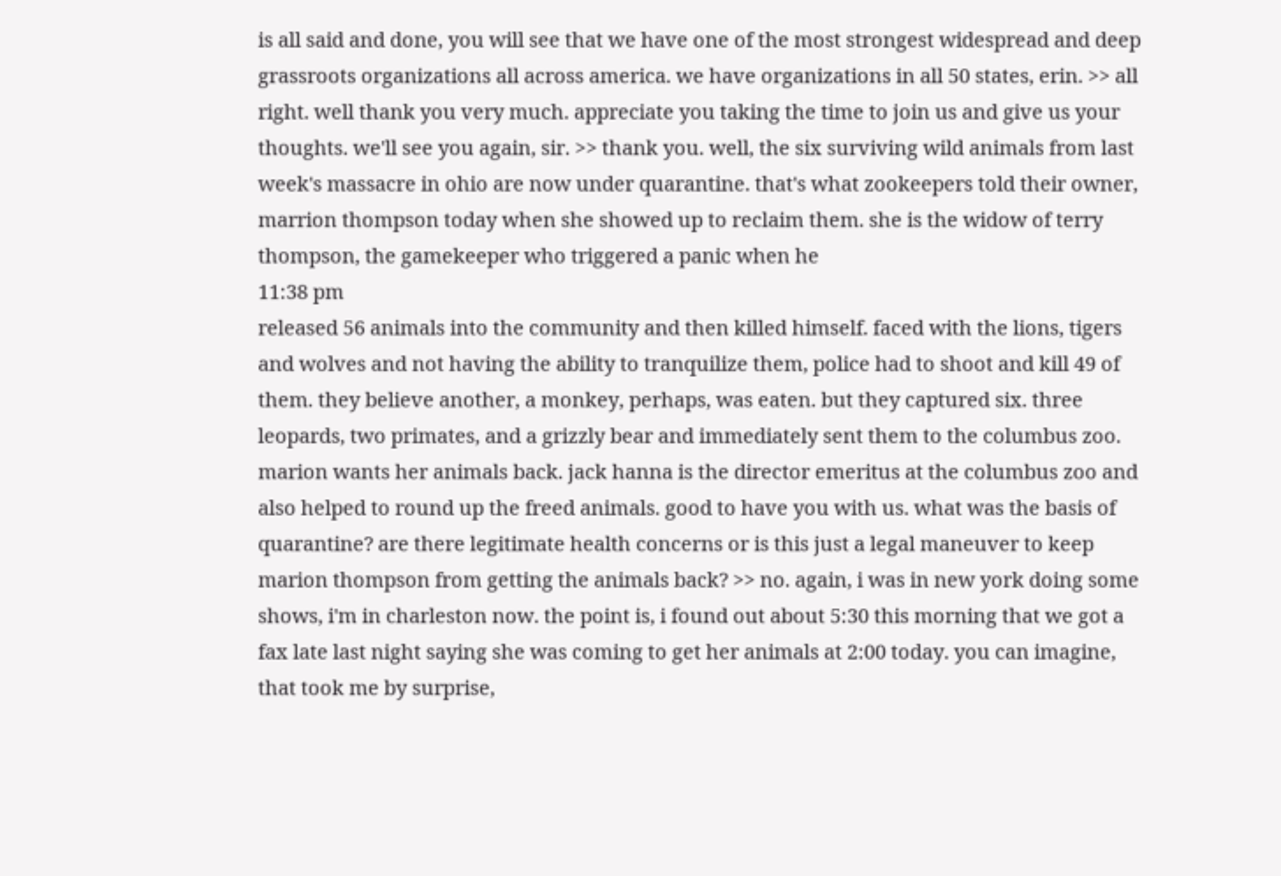is all said and done, you will see that we have one of the most strongest widespread and deep grassroots organizations all across america. we have organizations in all 50 states, erin. >> all right. well thank you very much. appreciate you taking the time to join us and give us your thoughts. we'll see you again, sir. >> thank you. well, the six surviving wild animals from last week's massacre in ohio are now under quarantine. that's what zookeepers told their owner, marrion thompson today when she showed up to reclaim them. she is the widow of terry thompson, the gamekeeper who triggered a panic when he
11:38 pm
released 56 animals into the community and then killed himself. faced with the lions, tigers and wolves and not having the ability to tranquilize them, police had to shoot and kill 49 of them. they believe another, a monkey, perhaps, was eaten. but they captured six. three leopards, two primates, and a grizzly bear and immediately sent them to the columbus zoo. marion wants her animals back. jack hanna is the director emeritus at the columbus zoo and also helped to round up the freed animals. good to have you with us. what was the basis of quarantine? are there legitimate health concerns or is this just a legal maneuver to keep marion thompson from getting the animals back? >> no. again, i was in new york doing some shows, i'm in charleston now. the point is, i found out about 5:30 this morning that we got a fax late last night saying she was coming to get her animals at 2:00 today. you can imagine, that took me by surprise,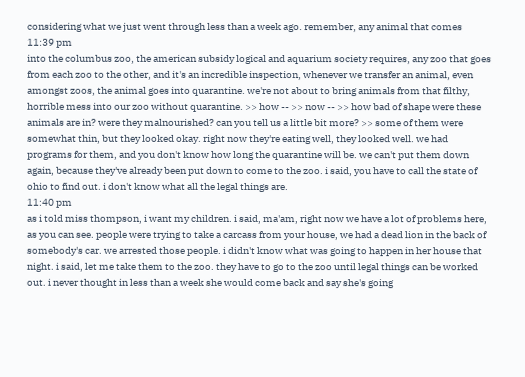considering what we just went through less than a week ago. remember, any animal that comes
11:39 pm
into the columbus zoo, the american subsidy logical and aquarium society requires, any zoo that goes from each zoo to the other, and it's an incredible inspection, whenever we transfer an animal, even amongst zoos, the animal goes into quarantine. we're not about to bring animals from that filthy, horrible mess into our zoo without quarantine. >> how -- >> now -- >> how bad of shape were these animals are in? were they malnourished? can you tell us a little bit more? >> some of them were somewhat thin, but they looked okay. right now they're eating well, they looked well. we had programs for them, and you don't know how long the quarantine will be. we can't put them down again, because they've already been put down to come to the zoo. i said, you have to call the state of ohio to find out. i don't know what all the legal things are.
11:40 pm
as i told miss thompson, i want my children. i said, ma'am, right now we have a lot of problems here, as you can see. people were trying to take a carcass from your house, we had a dead lion in the back of somebody's car. we arrested those people. i didn't know what was going to happen in her house that night. i said, let me take them to the zoo. they have to go to the zoo until legal things can be worked out. i never thought in less than a week she would come back and say she's going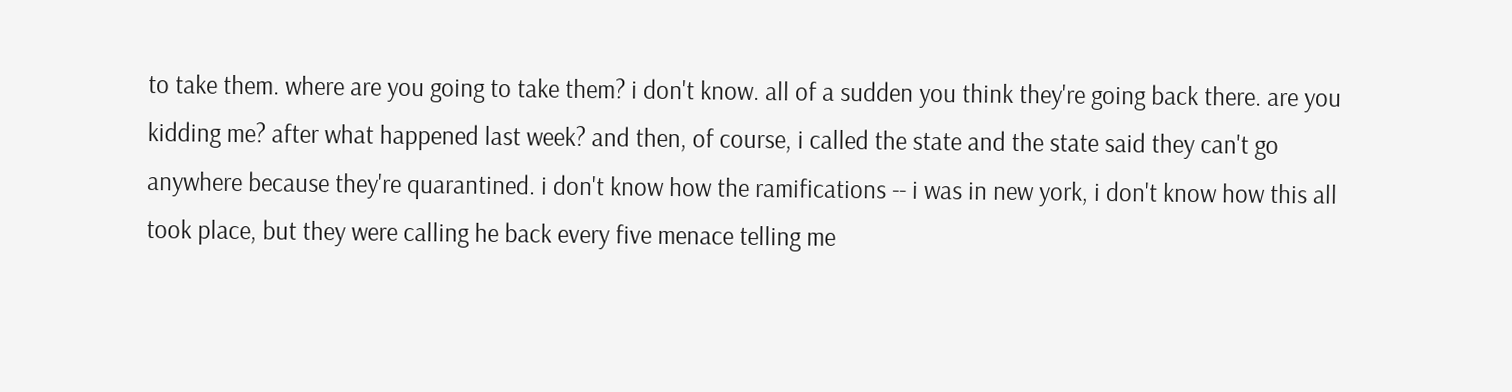to take them. where are you going to take them? i don't know. all of a sudden you think they're going back there. are you kidding me? after what happened last week? and then, of course, i called the state and the state said they can't go anywhere because they're quarantined. i don't know how the ramifications -- i was in new york, i don't know how this all took place, but they were calling he back every five menace telling me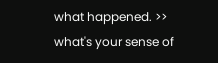what happened. >> what's your sense of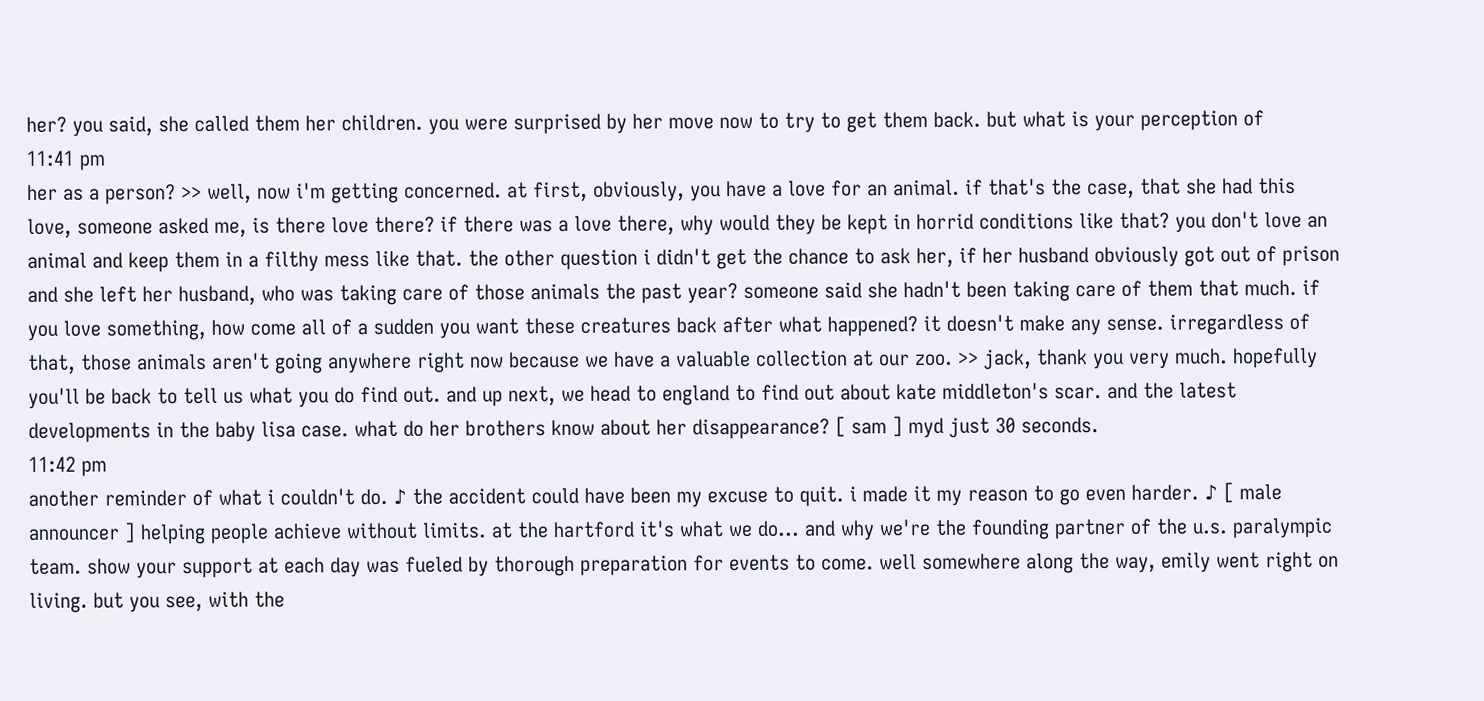her? you said, she called them her children. you were surprised by her move now to try to get them back. but what is your perception of
11:41 pm
her as a person? >> well, now i'm getting concerned. at first, obviously, you have a love for an animal. if that's the case, that she had this love, someone asked me, is there love there? if there was a love there, why would they be kept in horrid conditions like that? you don't love an animal and keep them in a filthy mess like that. the other question i didn't get the chance to ask her, if her husband obviously got out of prison and she left her husband, who was taking care of those animals the past year? someone said she hadn't been taking care of them that much. if you love something, how come all of a sudden you want these creatures back after what happened? it doesn't make any sense. irregardless of that, those animals aren't going anywhere right now because we have a valuable collection at our zoo. >> jack, thank you very much. hopefully you'll be back to tell us what you do find out. and up next, we head to england to find out about kate middleton's scar. and the latest developments in the baby lisa case. what do her brothers know about her disappearance? [ sam ] myd just 30 seconds.
11:42 pm
another reminder of what i couldn't do. ♪ the accident could have been my excuse to quit. i made it my reason to go even harder. ♪ [ male announcer ] helping people achieve without limits. at the hartford it's what we do... and why we're the founding partner of the u.s. paralympic team. show your support at each day was fueled by thorough preparation for events to come. well somewhere along the way, emily went right on living. but you see, with the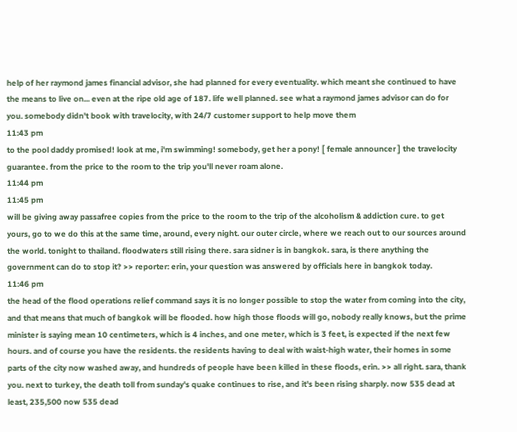help of her raymond james financial advisor, she had planned for every eventuality. which meant she continued to have the means to live on... even at the ripe old age of 187. life well planned. see what a raymond james advisor can do for you. somebody didn't book with travelocity, with 24/7 customer support to help move them
11:43 pm
to the pool daddy promised! look at me, i'm swimming! somebody, get her a pony! [ female announcer ] the travelocity guarantee. from the price to the room to the trip you'll never roam alone.
11:44 pm
11:45 pm
will be giving away passafree copies from the price to the room to the trip of the alcoholism & addiction cure. to get yours, go to we do this at the same time, around, every night. our outer circle, where we reach out to our sources around the world. tonight to thailand. floodwaters still rising there. sara sidner is in bangkok. sara, is there anything the government can do to stop it? >> reporter: erin, your question was answered by officials here in bangkok today.
11:46 pm
the head of the flood operations relief command says it is no longer possible to stop the water from coming into the city, and that means that much of bangkok will be flooded. how high those floods will go, nobody really knows, but the prime minister is saying mean 10 centimeters, which is 4 inches, and one meter, which is 3 feet, is expected if the next few hours. and of course you have the residents. the residents having to deal with waist-high water, their homes in some parts of the city now washed away, and hundreds of people have been killed in these floods, erin. >> all right. sara, thank you. next to turkey, the death toll from sunday's quake continues to rise, and it's been rising sharply. now 535 dead at least, 235,500 now 535 dead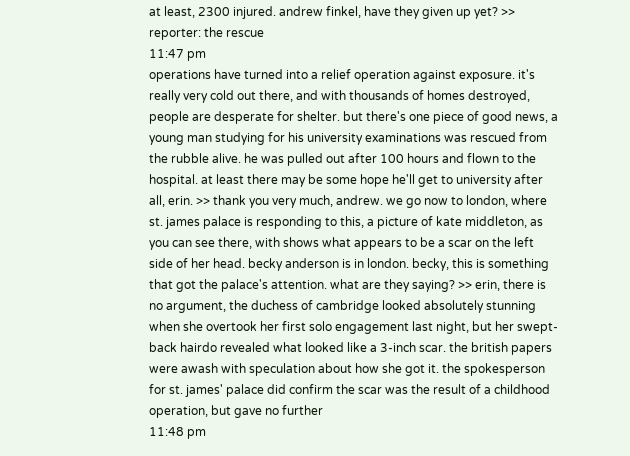at least, 2300 injured. andrew finkel, have they given up yet? >> reporter: the rescue
11:47 pm
operations have turned into a relief operation against exposure. it's really very cold out there, and with thousands of homes destroyed, people are desperate for shelter. but there's one piece of good news, a young man studying for his university examinations was rescued from the rubble alive. he was pulled out after 100 hours and flown to the hospital. at least there may be some hope he'll get to university after all, erin. >> thank you very much, andrew. we go now to london, where st. james palace is responding to this, a picture of kate middleton, as you can see there, with shows what appears to be a scar on the left side of her head. becky anderson is in london. becky, this is something that got the palace's attention. what are they saying? >> erin, there is no argument, the duchess of cambridge looked absolutely stunning when she overtook her first solo engagement last night, but her swept-back hairdo revealed what looked like a 3-inch scar. the british papers were awash with speculation about how she got it. the spokesperson for st. james' palace did confirm the scar was the result of a childhood operation, but gave no further
11:48 pm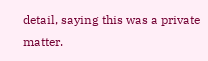detail, saying this was a private matter.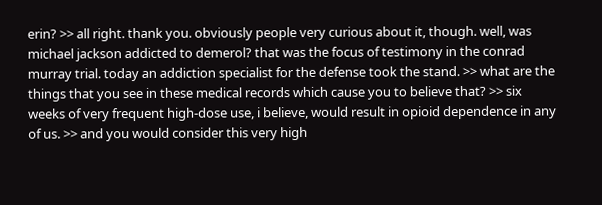erin? >> all right. thank you. obviously people very curious about it, though. well, was michael jackson addicted to demerol? that was the focus of testimony in the conrad murray trial. today an addiction specialist for the defense took the stand. >> what are the things that you see in these medical records which cause you to believe that? >> six weeks of very frequent high-dose use, i believe, would result in opioid dependence in any of us. >> and you would consider this very high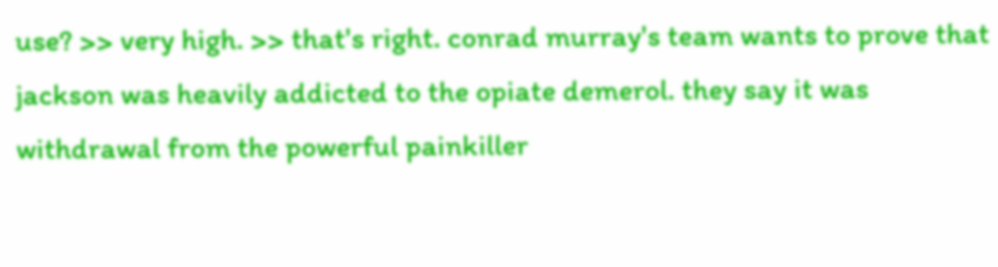use? >> very high. >> that's right. conrad murray's team wants to prove that jackson was heavily addicted to the opiate demerol. they say it was withdrawal from the powerful painkiller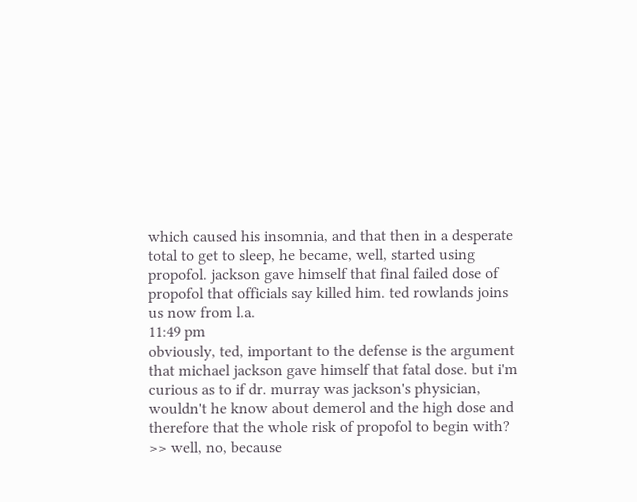which caused his insomnia, and that then in a desperate total to get to sleep, he became, well, started using propofol. jackson gave himself that final failed dose of propofol that officials say killed him. ted rowlands joins us now from l.a.
11:49 pm
obviously, ted, important to the defense is the argument that michael jackson gave himself that fatal dose. but i'm curious as to if dr. murray was jackson's physician, wouldn't he know about demerol and the high dose and therefore that the whole risk of propofol to begin with? >> well, no, because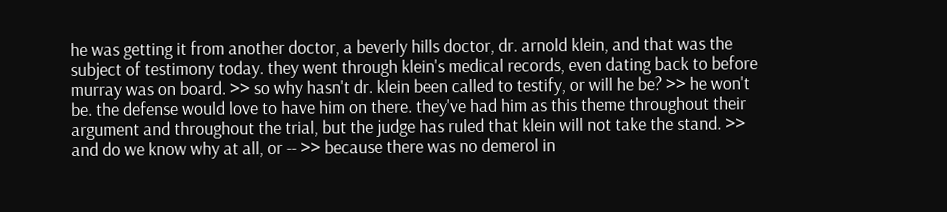he was getting it from another doctor, a beverly hills doctor, dr. arnold klein, and that was the subject of testimony today. they went through klein's medical records, even dating back to before murray was on board. >> so why hasn't dr. klein been called to testify, or will he be? >> he won't be. the defense would love to have him on there. they've had him as this theme throughout their argument and throughout the trial, but the judge has ruled that klein will not take the stand. >> and do we know why at all, or -- >> because there was no demerol in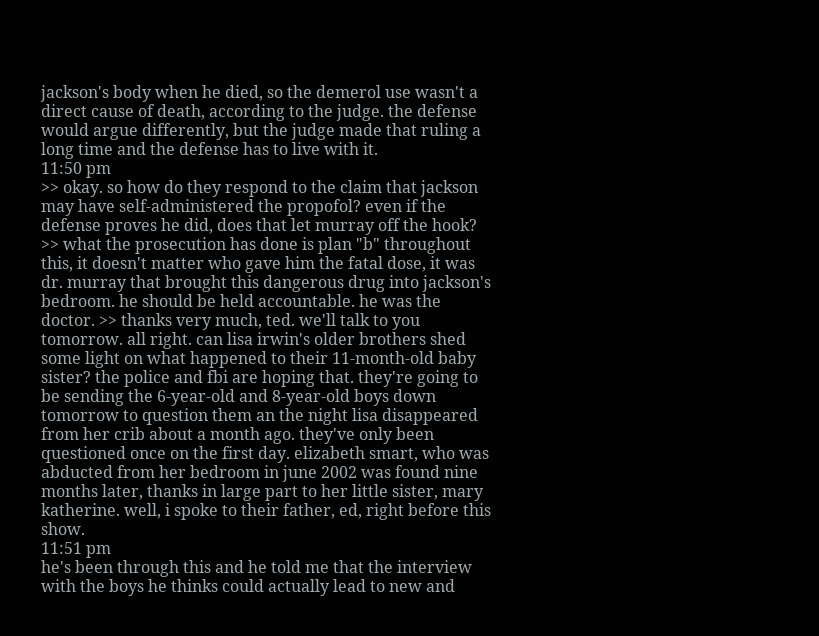jackson's body when he died, so the demerol use wasn't a direct cause of death, according to the judge. the defense would argue differently, but the judge made that ruling a long time and the defense has to live with it.
11:50 pm
>> okay. so how do they respond to the claim that jackson may have self-administered the propofol? even if the defense proves he did, does that let murray off the hook? >> what the prosecution has done is plan "b" throughout this, it doesn't matter who gave him the fatal dose, it was dr. murray that brought this dangerous drug into jackson's bedroom. he should be held accountable. he was the doctor. >> thanks very much, ted. we'll talk to you tomorrow. all right. can lisa irwin's older brothers shed some light on what happened to their 11-month-old baby sister? the police and fbi are hoping that. they're going to be sending the 6-year-old and 8-year-old boys down tomorrow to question them an the night lisa disappeared from her crib about a month ago. they've only been questioned once on the first day. elizabeth smart, who was abducted from her bedroom in june 2002 was found nine months later, thanks in large part to her little sister, mary katherine. well, i spoke to their father, ed, right before this show.
11:51 pm
he's been through this and he told me that the interview with the boys he thinks could actually lead to new and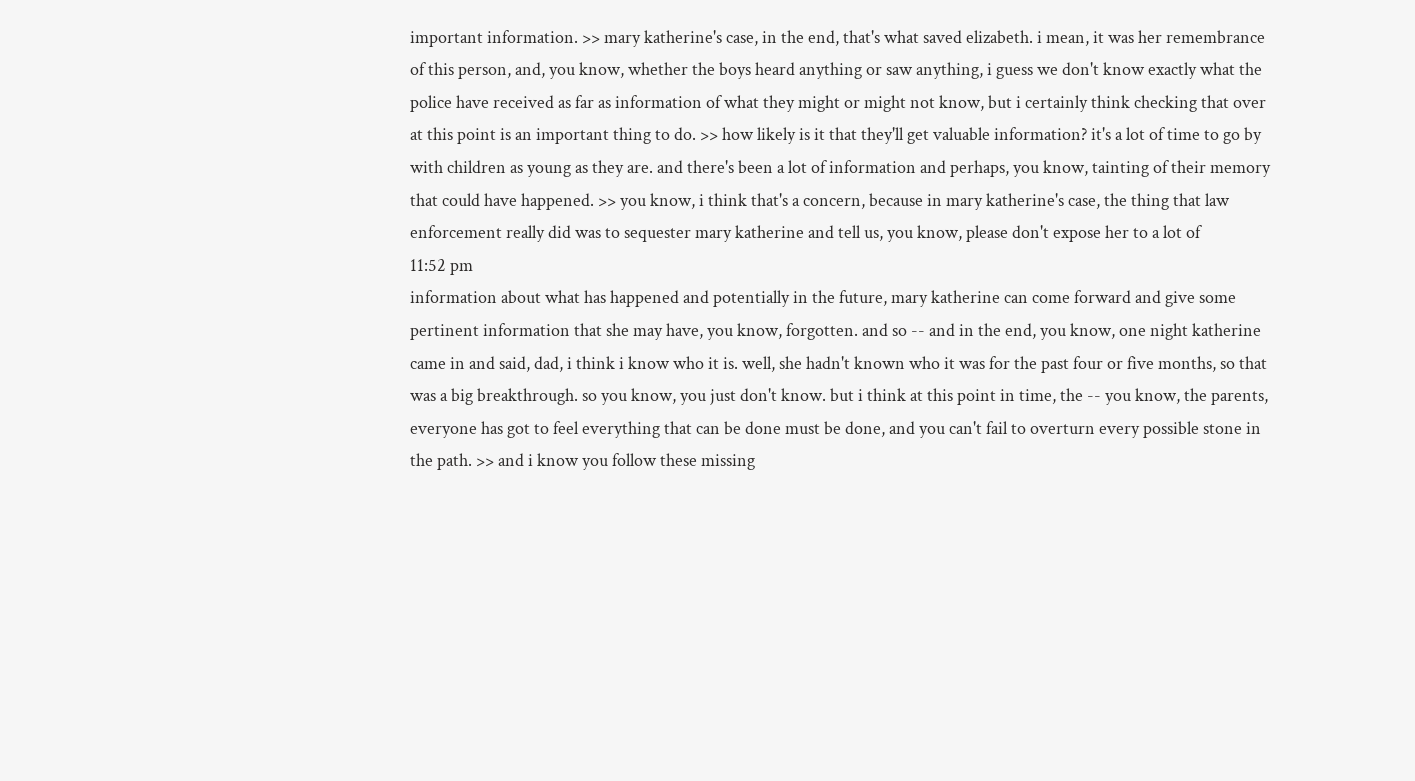important information. >> mary katherine's case, in the end, that's what saved elizabeth. i mean, it was her remembrance of this person, and, you know, whether the boys heard anything or saw anything, i guess we don't know exactly what the police have received as far as information of what they might or might not know, but i certainly think checking that over at this point is an important thing to do. >> how likely is it that they'll get valuable information? it's a lot of time to go by with children as young as they are. and there's been a lot of information and perhaps, you know, tainting of their memory that could have happened. >> you know, i think that's a concern, because in mary katherine's case, the thing that law enforcement really did was to sequester mary katherine and tell us, you know, please don't expose her to a lot of
11:52 pm
information about what has happened and potentially in the future, mary katherine can come forward and give some pertinent information that she may have, you know, forgotten. and so -- and in the end, you know, one night katherine came in and said, dad, i think i know who it is. well, she hadn't known who it was for the past four or five months, so that was a big breakthrough. so you know, you just don't know. but i think at this point in time, the -- you know, the parents, everyone has got to feel everything that can be done must be done, and you can't fail to overturn every possible stone in the path. >> and i know you follow these missing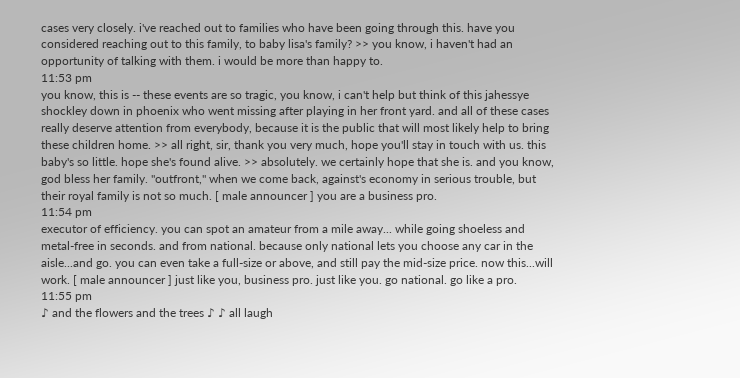cases very closely. i've reached out to families who have been going through this. have you considered reaching out to this family, to baby lisa's family? >> you know, i haven't had an opportunity of talking with them. i would be more than happy to.
11:53 pm
you know, this is -- these events are so tragic, you know, i can't help but think of this jahessye shockley down in phoenix who went missing after playing in her front yard. and all of these cases really deserve attention from everybody, because it is the public that will most likely help to bring these children home. >> all right, sir, thank you very much, hope you'll stay in touch with us. this baby's so little. hope she's found alive. >> absolutely. we certainly hope that she is. and you know, god bless her family. "outfront," when we come back, against's economy in serious trouble, but their royal family is not so much. [ male announcer ] you are a business pro.
11:54 pm
executor of efficiency. you can spot an amateur from a mile away... while going shoeless and metal-free in seconds. and from national. because only national lets you choose any car in the aisle...and go. you can even take a full-size or above, and still pay the mid-size price. now this...will work. [ male announcer ] just like you, business pro. just like you. go national. go like a pro.
11:55 pm
♪ and the flowers and the trees ♪ ♪ all laugh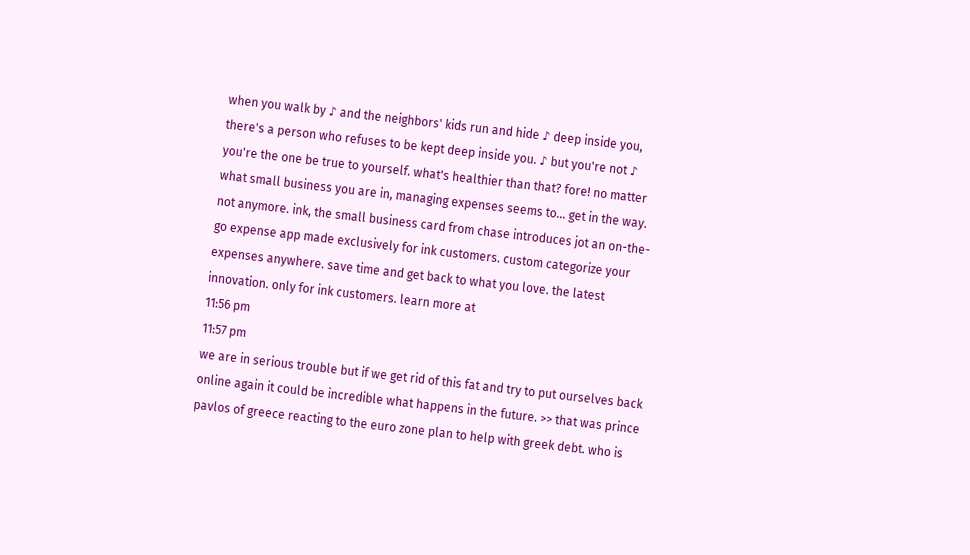when you walk by ♪ and the neighbors' kids run and hide ♪ deep inside you, there's a person who refuses to be kept deep inside you. ♪ but you're not ♪ you're the one be true to yourself. what's healthier than that? fore! no matter what small business you are in, managing expenses seems to... get in the way. not anymore. ink, the small business card from chase introduces jot an on-the-go expense app made exclusively for ink customers. custom categorize your expenses anywhere. save time and get back to what you love. the latest innovation. only for ink customers. learn more at
11:56 pm
11:57 pm
we are in serious trouble but if we get rid of this fat and try to put ourselves back online again it could be incredible what happens in the future. >> that was prince pavlos of greece reacting to the euro zone plan to help with greek debt. who is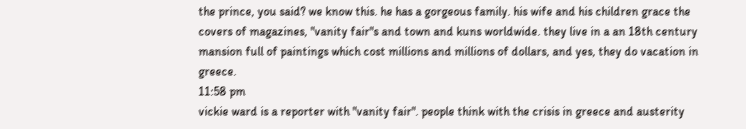the prince, you said? we know this. he has a gorgeous family. his wife and his children grace the covers of magazines, "vanity fair"s and town and kuns worldwide. they live in a an 18th century mansion full of paintings which cost millions and millions of dollars, and yes, they do vacation in greece.
11:58 pm
vickie ward is a reporter with "vanity fair". people think with the crisis in greece and austerity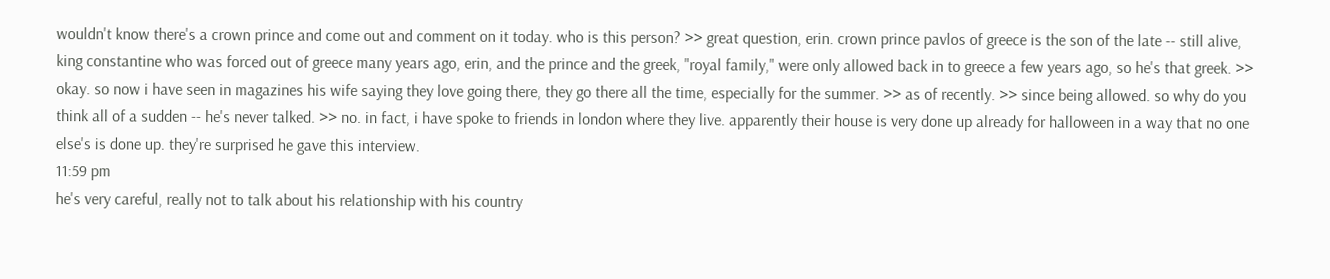wouldn't know there's a crown prince and come out and comment on it today. who is this person? >> great question, erin. crown prince pavlos of greece is the son of the late -- still alive, king constantine who was forced out of greece many years ago, erin, and the prince and the greek, "royal family," were only allowed back in to greece a few years ago, so he's that greek. >> okay. so now i have seen in magazines his wife saying they love going there, they go there all the time, especially for the summer. >> as of recently. >> since being allowed. so why do you think all of a sudden -- he's never talked. >> no. in fact, i have spoke to friends in london where they live. apparently their house is very done up already for halloween in a way that no one else's is done up. they're surprised he gave this interview.
11:59 pm
he's very careful, really not to talk about his relationship with his country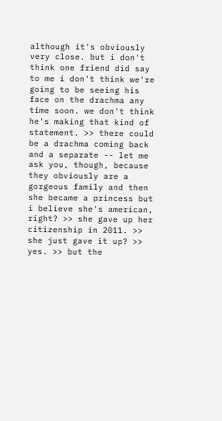although it's obviously very close. but i don't think one friend did say to me i don't think we're going to be seeing his face on the drachma any time soon. we don't think he's making that kind of statement. >> there could be a drachma coming back and a separate -- let me ask you, though, because they obviously are a gorgeous family and then she became a princess but i believe she's american, right? >> she gave up her citizenship in 2011. >> she just gave it up? >> yes. >> but the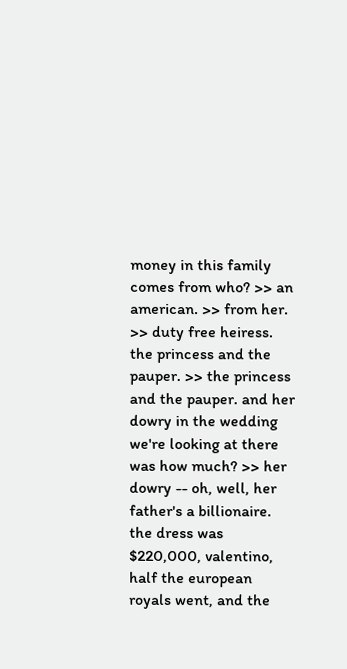money in this family comes from who? >> an american. >> from her. >> duty free heiress. the princess and the pauper. >> the princess and the pauper. and her dowry in the wedding we're looking at there was how much? >> her dowry -- oh, well, her father's a billionaire. the dress was $220,000, valentino, half the european royals went, and the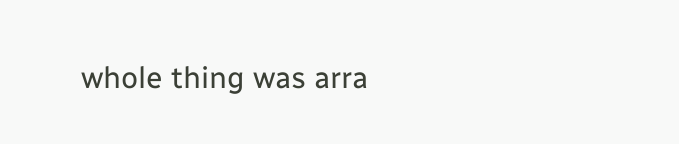whole thing was arra